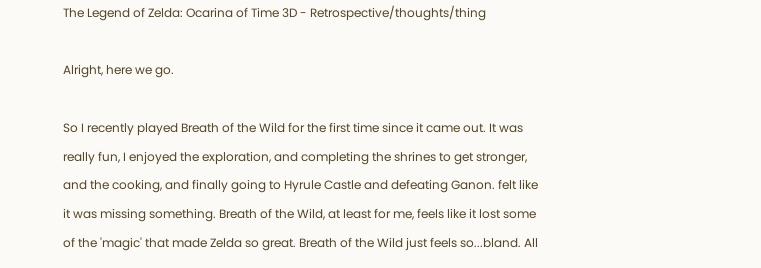The Legend of Zelda: Ocarina of Time 3D - Retrospective/thoughts/thing

Alright, here we go.

So I recently played Breath of the Wild for the first time since it came out. It was really fun, I enjoyed the exploration, and completing the shrines to get stronger, and the cooking, and finally going to Hyrule Castle and defeating Ganon. felt like it was missing something. Breath of the Wild, at least for me, feels like it lost some of the 'magic' that made Zelda so great. Breath of the Wild just feels so...bland. All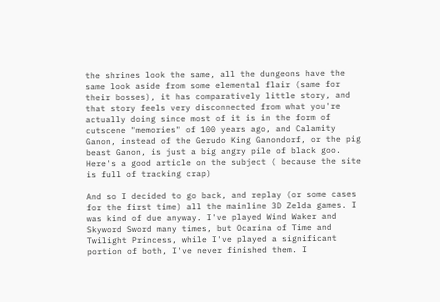the shrines look the same, all the dungeons have the same look aside from some elemental flair (same for their bosses), it has comparatively little story, and that story feels very disconnected from what you're actually doing since most of it is in the form of cutscene "memories" of 100 years ago, and Calamity Ganon, instead of the Gerudo King Ganondorf, or the pig beast Ganon, is just a big angry pile of black goo. Here's a good article on the subject ( because the site is full of tracking crap)

And so I decided to go back, and replay (or some cases for the first time) all the mainline 3D Zelda games. I was kind of due anyway. I've played Wind Waker and Skyword Sword many times, but Ocarina of Time and Twilight Princess, while I've played a significant portion of both, I've never finished them. I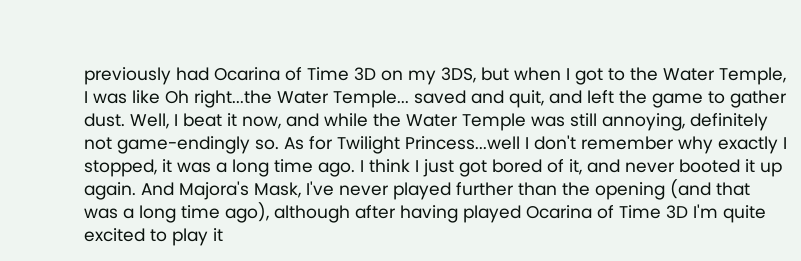previously had Ocarina of Time 3D on my 3DS, but when I got to the Water Temple, I was like Oh right...the Water Temple... saved and quit, and left the game to gather dust. Well, I beat it now, and while the Water Temple was still annoying, definitely not game-endingly so. As for Twilight Princess...well I don't remember why exactly I stopped, it was a long time ago. I think I just got bored of it, and never booted it up again. And Majora's Mask, I've never played further than the opening (and that was a long time ago), although after having played Ocarina of Time 3D I'm quite excited to play it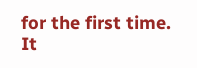for the first time. It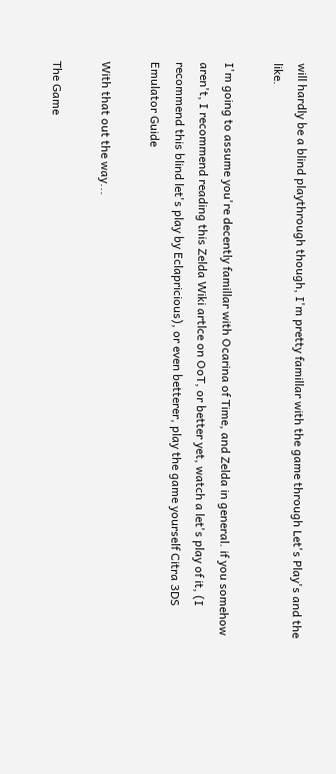will hardly be a blind playthrough though, I'm pretty famillar with the game through Let's Play's and the like.

I'm going to assume you're decently famillar with Ocarina of Time, and Zelda in general. if you somehow aren't, I recommend reading this Zelda Wiki artlce on OoT, or better yet, watch a let's play of it, (I recommend this blind let's play by Eclapricious), or even betterer, play the game yourself Citra 3DS Emulator Guide

With that out the way...

The Game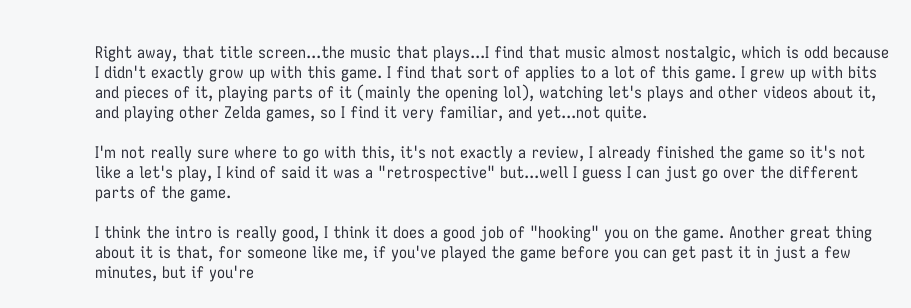Right away, that title screen...the music that plays...I find that music almost nostalgic, which is odd because I didn't exactly grow up with this game. I find that sort of applies to a lot of this game. I grew up with bits and pieces of it, playing parts of it (mainly the opening lol), watching let's plays and other videos about it, and playing other Zelda games, so I find it very familiar, and yet...not quite.

I'm not really sure where to go with this, it's not exactly a review, I already finished the game so it's not like a let's play, I kind of said it was a "retrospective" but...well I guess I can just go over the different parts of the game.

I think the intro is really good, I think it does a good job of "hooking" you on the game. Another great thing about it is that, for someone like me, if you've played the game before you can get past it in just a few minutes, but if you're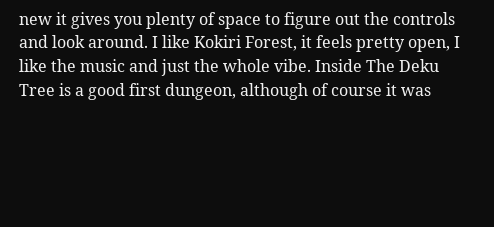new it gives you plenty of space to figure out the controls and look around. I like Kokiri Forest, it feels pretty open, I like the music and just the whole vibe. Inside The Deku Tree is a good first dungeon, although of course it was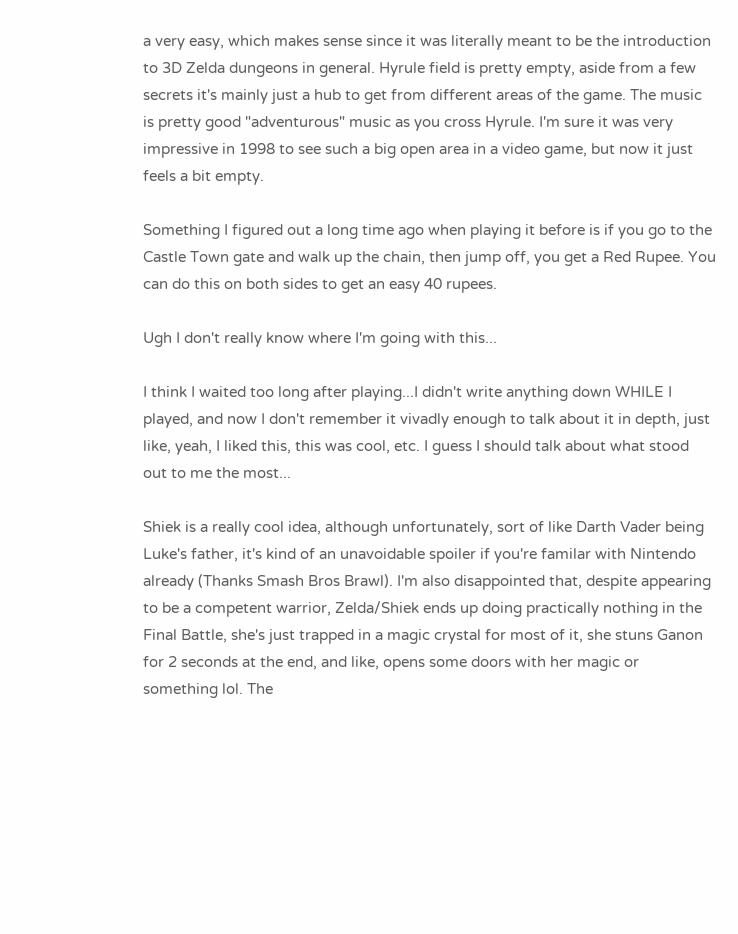a very easy, which makes sense since it was literally meant to be the introduction to 3D Zelda dungeons in general. Hyrule field is pretty empty, aside from a few secrets it's mainly just a hub to get from different areas of the game. The music is pretty good "adventurous" music as you cross Hyrule. I'm sure it was very impressive in 1998 to see such a big open area in a video game, but now it just feels a bit empty.

Something I figured out a long time ago when playing it before is if you go to the Castle Town gate and walk up the chain, then jump off, you get a Red Rupee. You can do this on both sides to get an easy 40 rupees.

Ugh I don't really know where I'm going with this...

I think I waited too long after playing...I didn't write anything down WHILE I played, and now I don't remember it vivadly enough to talk about it in depth, just like, yeah, I liked this, this was cool, etc. I guess I should talk about what stood out to me the most...

Shiek is a really cool idea, although unfortunately, sort of like Darth Vader being Luke's father, it's kind of an unavoidable spoiler if you're familar with Nintendo already (Thanks Smash Bros Brawl). I'm also disappointed that, despite appearing to be a competent warrior, Zelda/Shiek ends up doing practically nothing in the Final Battle, she's just trapped in a magic crystal for most of it, she stuns Ganon for 2 seconds at the end, and like, opens some doors with her magic or something lol. The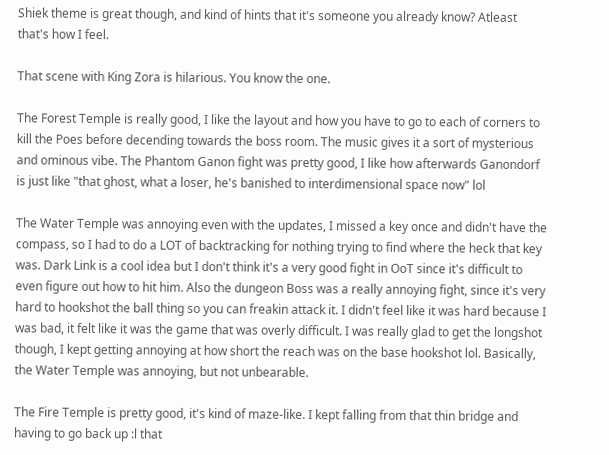Shiek theme is great though, and kind of hints that it's someone you already know? Atleast that's how I feel.

That scene with King Zora is hilarious. You know the one.

The Forest Temple is really good, I like the layout and how you have to go to each of corners to kill the Poes before decending towards the boss room. The music gives it a sort of mysterious and ominous vibe. The Phantom Ganon fight was pretty good, I like how afterwards Ganondorf is just like "that ghost, what a loser, he's banished to interdimensional space now" lol

The Water Temple was annoying even with the updates, I missed a key once and didn't have the compass, so I had to do a LOT of backtracking for nothing trying to find where the heck that key was. Dark Link is a cool idea but I don't think it's a very good fight in OoT since it's difficult to even figure out how to hit him. Also the dungeon Boss was a really annoying fight, since it's very hard to hookshot the ball thing so you can freakin attack it. I didn't feel like it was hard because I was bad, it felt like it was the game that was overly difficult. I was really glad to get the longshot though, I kept getting annoying at how short the reach was on the base hookshot lol. Basically, the Water Temple was annoying, but not unbearable.

The Fire Temple is pretty good, it's kind of maze-like. I kept falling from that thin bridge and having to go back up :l that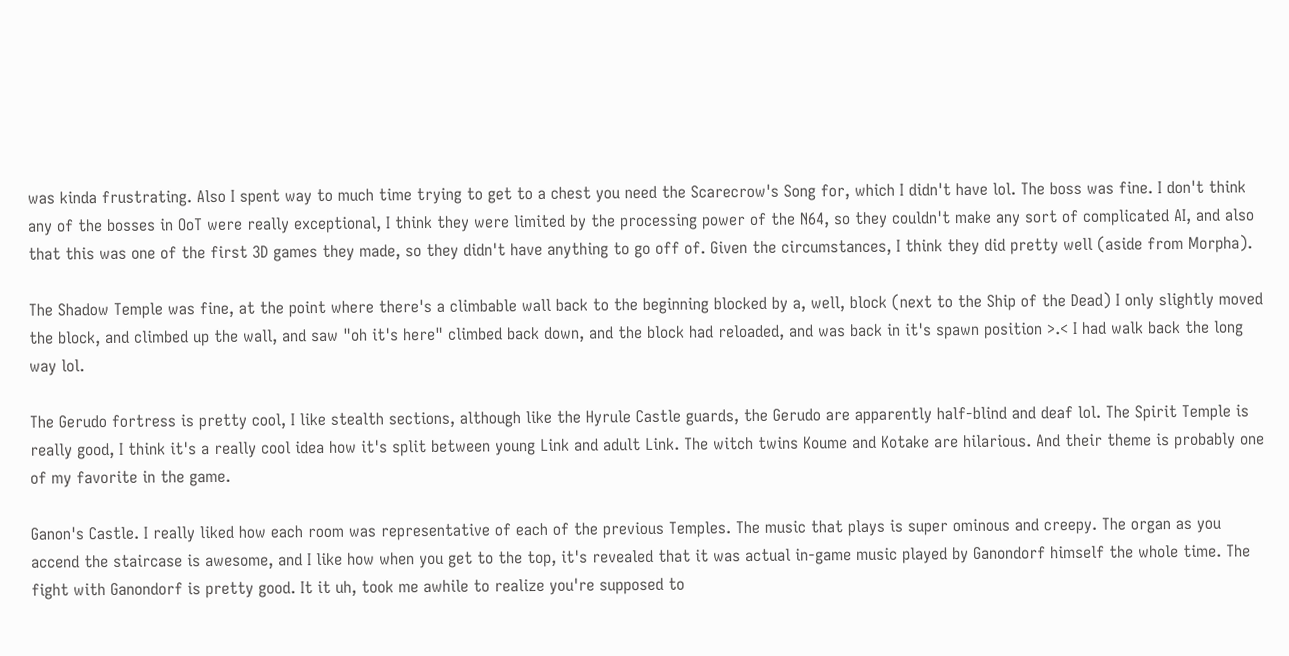was kinda frustrating. Also I spent way to much time trying to get to a chest you need the Scarecrow's Song for, which I didn't have lol. The boss was fine. I don't think any of the bosses in OoT were really exceptional, I think they were limited by the processing power of the N64, so they couldn't make any sort of complicated AI, and also that this was one of the first 3D games they made, so they didn't have anything to go off of. Given the circumstances, I think they did pretty well (aside from Morpha).

The Shadow Temple was fine, at the point where there's a climbable wall back to the beginning blocked by a, well, block (next to the Ship of the Dead) I only slightly moved the block, and climbed up the wall, and saw "oh it's here" climbed back down, and the block had reloaded, and was back in it's spawn position >.< I had walk back the long way lol.

The Gerudo fortress is pretty cool, I like stealth sections, although like the Hyrule Castle guards, the Gerudo are apparently half-blind and deaf lol. The Spirit Temple is really good, I think it's a really cool idea how it's split between young Link and adult Link. The witch twins Koume and Kotake are hilarious. And their theme is probably one of my favorite in the game.

Ganon's Castle. I really liked how each room was representative of each of the previous Temples. The music that plays is super ominous and creepy. The organ as you accend the staircase is awesome, and I like how when you get to the top, it's revealed that it was actual in-game music played by Ganondorf himself the whole time. The fight with Ganondorf is pretty good. It it uh, took me awhile to realize you're supposed to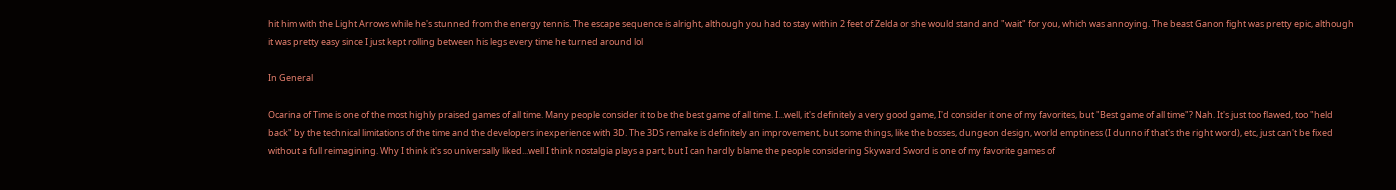hit him with the Light Arrows while he's stunned from the energy tennis. The escape sequence is alright, although you had to stay within 2 feet of Zelda or she would stand and "wait" for you, which was annoying. The beast Ganon fight was pretty epic, although it was pretty easy since I just kept rolling between his legs every time he turned around lol

In General

Ocarina of Time is one of the most highly praised games of all time. Many people consider it to be the best game of all time. I...well, it's definitely a very good game, I'd consider it one of my favorites, but "Best game of all time"? Nah. It's just too flawed, too "held back" by the technical limitations of the time and the developers inexperience with 3D. The 3DS remake is definitely an improvement, but some things, like the bosses, dungeon design, world emptiness (I dunno if that's the right word), etc, just can't be fixed without a full reimagining. Why I think it's so universally liked...well I think nostalgia plays a part, but I can hardly blame the people considering Skyward Sword is one of my favorite games of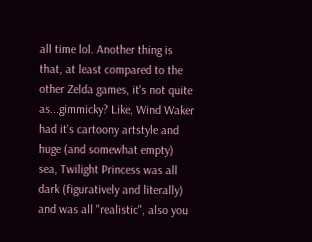all time lol. Another thing is that, at least compared to the other Zelda games, it's not quite as...gimmicky? Like, Wind Waker had it's cartoony artstyle and huge (and somewhat empty) sea, Twilight Princess was all dark (figuratively and literally) and was all "realistic", also you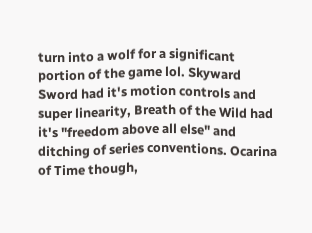turn into a wolf for a significant portion of the game lol. Skyward Sword had it's motion controls and super linearity, Breath of the Wild had it's "freedom above all else" and ditching of series conventions. Ocarina of Time though,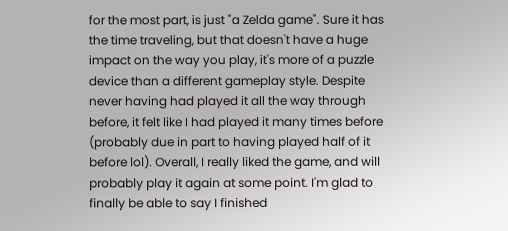for the most part, is just "a Zelda game". Sure it has the time traveling, but that doesn't have a huge impact on the way you play, it's more of a puzzle device than a different gameplay style. Despite never having had played it all the way through before, it felt like I had played it many times before (probably due in part to having played half of it before lol). Overall, I really liked the game, and will probably play it again at some point. I'm glad to finally be able to say I finished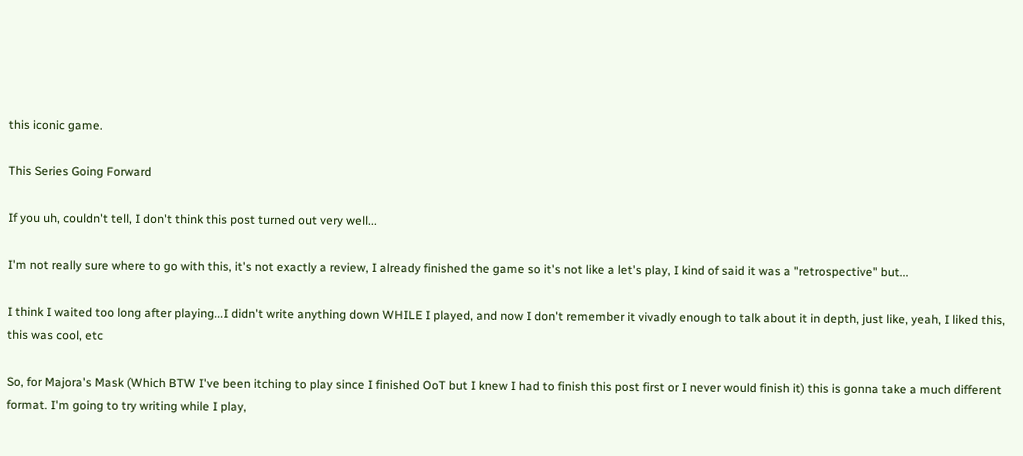this iconic game.

This Series Going Forward

If you uh, couldn't tell, I don't think this post turned out very well...

I'm not really sure where to go with this, it's not exactly a review, I already finished the game so it's not like a let's play, I kind of said it was a "retrospective" but...

I think I waited too long after playing...I didn't write anything down WHILE I played, and now I don't remember it vivadly enough to talk about it in depth, just like, yeah, I liked this, this was cool, etc

So, for Majora's Mask (Which BTW I've been itching to play since I finished OoT but I knew I had to finish this post first or I never would finish it) this is gonna take a much different format. I'm going to try writing while I play,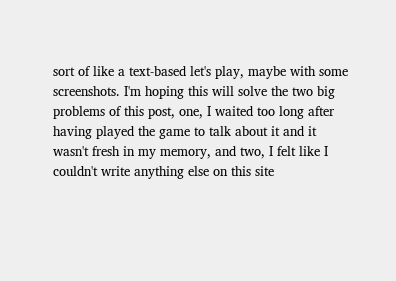sort of like a text-based let's play, maybe with some screenshots. I'm hoping this will solve the two big problems of this post, one, I waited too long after having played the game to talk about it and it wasn't fresh in my memory, and two, I felt like I couldn't write anything else on this site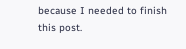because I needed to finish this post.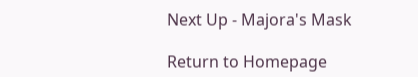Next Up - Majora's Mask

Return to Homepage